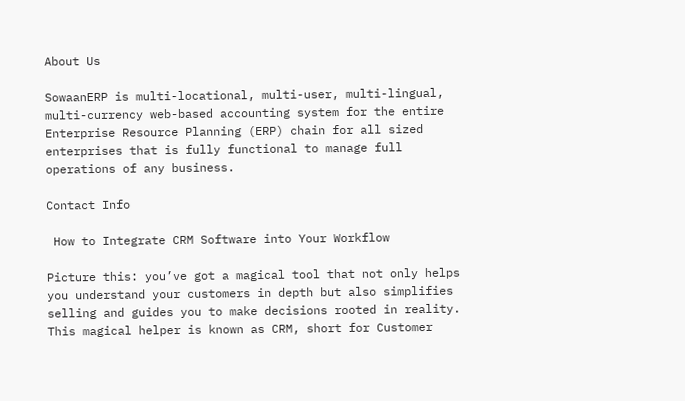About Us

SowaanERP is multi-locational, multi-user, multi-lingual, multi-currency web-based accounting system for the entire Enterprise Resource Planning (ERP) chain for all sized enterprises that is fully functional to manage full operations of any business.

Contact Info

 How to Integrate CRM Software into Your Workflow

Picture this: you’ve got a magical tool that not only helps you understand your customers in depth but also simplifies selling and guides you to make decisions rooted in reality. This magical helper is known as CRM, short for Customer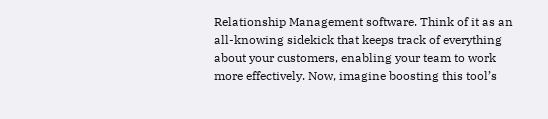Relationship Management software. Think of it as an all-knowing sidekick that keeps track of everything about your customers, enabling your team to work more effectively. Now, imagine boosting this tool’s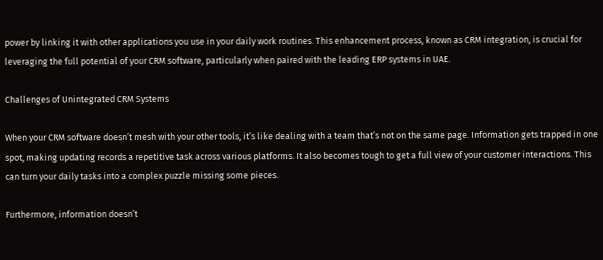power by linking it with other applications you use in your daily work routines. This enhancement process, known as CRM integration, is crucial for leveraging the full potential of your CRM software, particularly when paired with the leading ERP systems in UAE.

Challenges of Unintegrated CRM Systems

When your CRM software doesn’t mesh with your other tools, it’s like dealing with a team that’s not on the same page. Information gets trapped in one spot, making updating records a repetitive task across various platforms. It also becomes tough to get a full view of your customer interactions. This can turn your daily tasks into a complex puzzle missing some pieces.

Furthermore, information doesn’t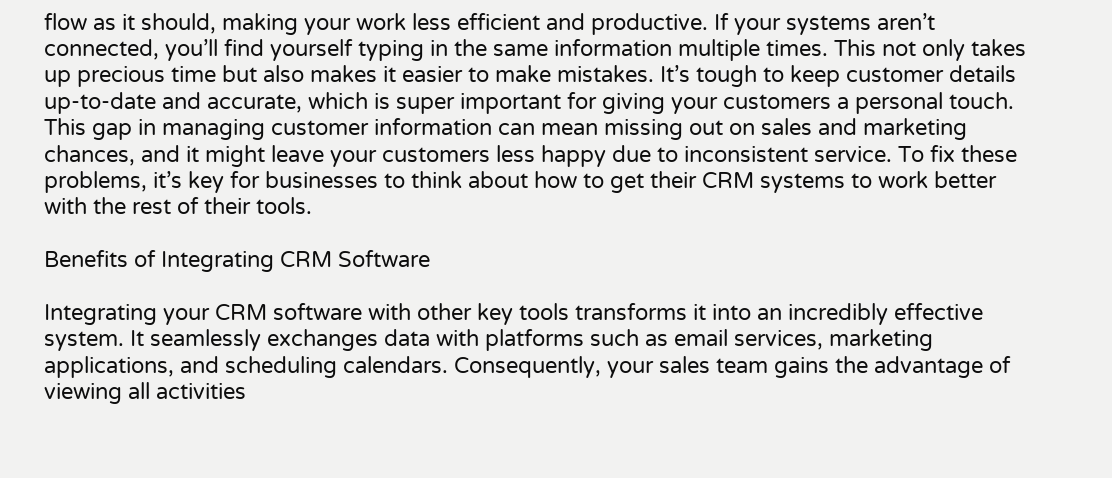flow as it should, making your work less efficient and productive. If your systems aren’t connected, you’ll find yourself typing in the same information multiple times. This not only takes up precious time but also makes it easier to make mistakes. It’s tough to keep customer details up-to-date and accurate, which is super important for giving your customers a personal touch. This gap in managing customer information can mean missing out on sales and marketing chances, and it might leave your customers less happy due to inconsistent service. To fix these problems, it’s key for businesses to think about how to get their CRM systems to work better with the rest of their tools.

Benefits of Integrating CRM Software

Integrating your CRM software with other key tools transforms it into an incredibly effective system. It seamlessly exchanges data with platforms such as email services, marketing applications, and scheduling calendars. Consequently, your sales team gains the advantage of viewing all activities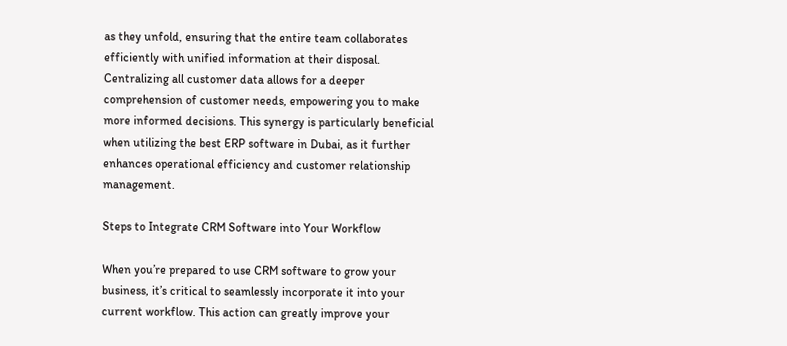as they unfold, ensuring that the entire team collaborates efficiently with unified information at their disposal. Centralizing all customer data allows for a deeper comprehension of customer needs, empowering you to make more informed decisions. This synergy is particularly beneficial when utilizing the best ERP software in Dubai, as it further enhances operational efficiency and customer relationship management.

Steps to Integrate CRM Software into Your Workflow

When you’re prepared to use CRM software to grow your business, it’s critical to seamlessly incorporate it into your current workflow. This action can greatly improve your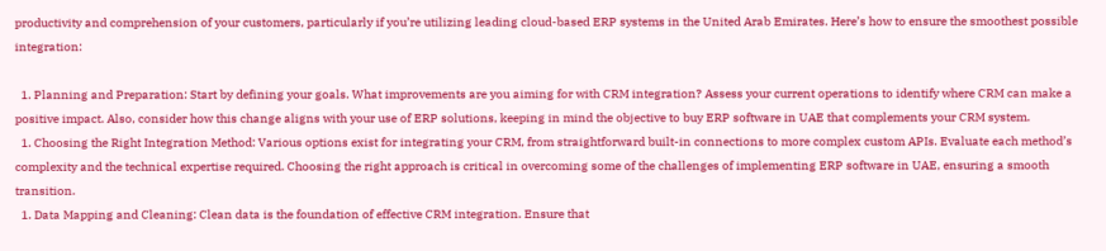productivity and comprehension of your customers, particularly if you’re utilizing leading cloud-based ERP systems in the United Arab Emirates. Here’s how to ensure the smoothest possible integration:

  1. Planning and Preparation: Start by defining your goals. What improvements are you aiming for with CRM integration? Assess your current operations to identify where CRM can make a positive impact. Also, consider how this change aligns with your use of ERP solutions, keeping in mind the objective to buy ERP software in UAE that complements your CRM system.
  1. Choosing the Right Integration Method: Various options exist for integrating your CRM, from straightforward built-in connections to more complex custom APIs. Evaluate each method’s complexity and the technical expertise required. Choosing the right approach is critical in overcoming some of the challenges of implementing ERP software in UAE, ensuring a smooth transition.
  1. Data Mapping and Cleaning: Clean data is the foundation of effective CRM integration. Ensure that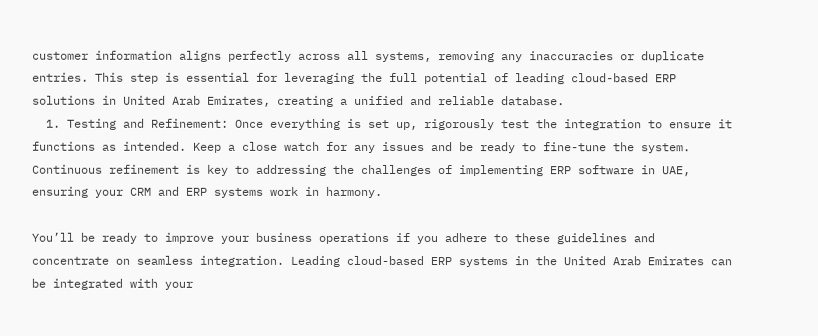customer information aligns perfectly across all systems, removing any inaccuracies or duplicate entries. This step is essential for leveraging the full potential of leading cloud-based ERP solutions in United Arab Emirates, creating a unified and reliable database.
  1. Testing and Refinement: Once everything is set up, rigorously test the integration to ensure it functions as intended. Keep a close watch for any issues and be ready to fine-tune the system. Continuous refinement is key to addressing the challenges of implementing ERP software in UAE, ensuring your CRM and ERP systems work in harmony.

You’ll be ready to improve your business operations if you adhere to these guidelines and concentrate on seamless integration. Leading cloud-based ERP systems in the United Arab Emirates can be integrated with your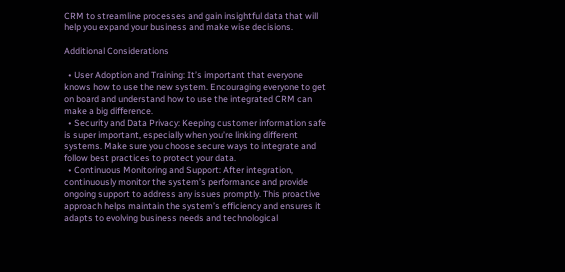CRM to streamline processes and gain insightful data that will help you expand your business and make wise decisions.

Additional Considerations

  • User Adoption and Training: It’s important that everyone knows how to use the new system. Encouraging everyone to get on board and understand how to use the integrated CRM can make a big difference.
  • Security and Data Privacy: Keeping customer information safe is super important, especially when you’re linking different systems. Make sure you choose secure ways to integrate and follow best practices to protect your data.
  • Continuous Monitoring and Support: After integration, continuously monitor the system’s performance and provide ongoing support to address any issues promptly. This proactive approach helps maintain the system’s efficiency and ensures it adapts to evolving business needs and technological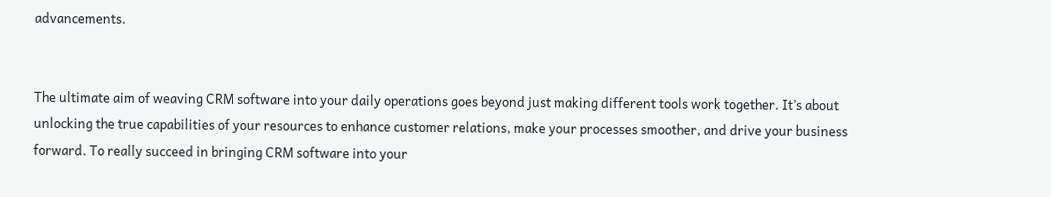advancements.


The ultimate aim of weaving CRM software into your daily operations goes beyond just making different tools work together. It’s about unlocking the true capabilities of your resources to enhance customer relations, make your processes smoother, and drive your business forward. To really succeed in bringing CRM software into your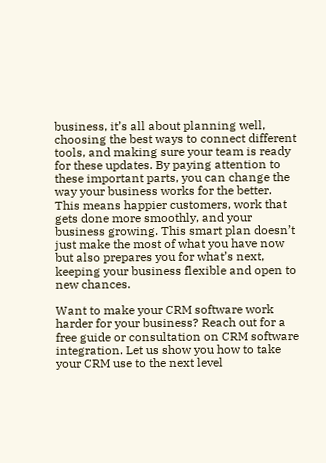business, it’s all about planning well, choosing the best ways to connect different tools, and making sure your team is ready for these updates. By paying attention to these important parts, you can change the way your business works for the better. This means happier customers, work that gets done more smoothly, and your business growing. This smart plan doesn’t just make the most of what you have now but also prepares you for what’s next, keeping your business flexible and open to new chances.

Want to make your CRM software work harder for your business? Reach out for a free guide or consultation on CRM software integration. Let us show you how to take your CRM use to the next level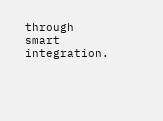through smart integration.